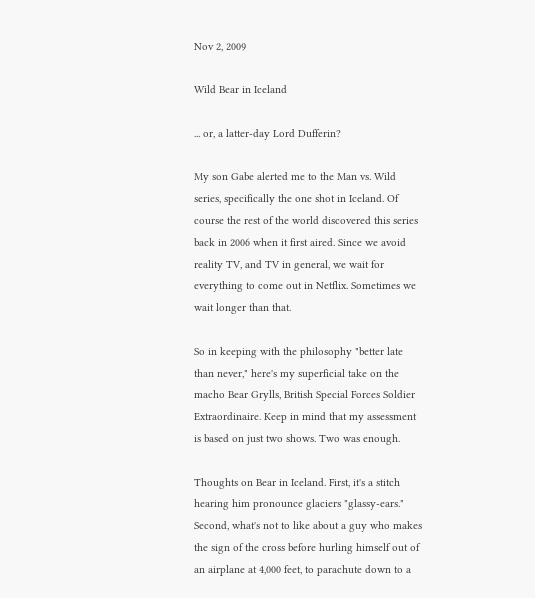Nov 2, 2009

Wild Bear in Iceland

... or, a latter-day Lord Dufferin?

My son Gabe alerted me to the Man vs. Wild series, specifically the one shot in Iceland. Of course the rest of the world discovered this series back in 2006 when it first aired. Since we avoid reality TV, and TV in general, we wait for everything to come out in Netflix. Sometimes we wait longer than that.

So in keeping with the philosophy "better late than never," here's my superficial take on the macho Bear Grylls, British Special Forces Soldier Extraordinaire. Keep in mind that my assessment is based on just two shows. Two was enough.

Thoughts on Bear in Iceland. First, it's a stitch hearing him pronounce glaciers "glassy-ears." Second, what's not to like about a guy who makes the sign of the cross before hurling himself out of an airplane at 4,000 feet, to parachute down to a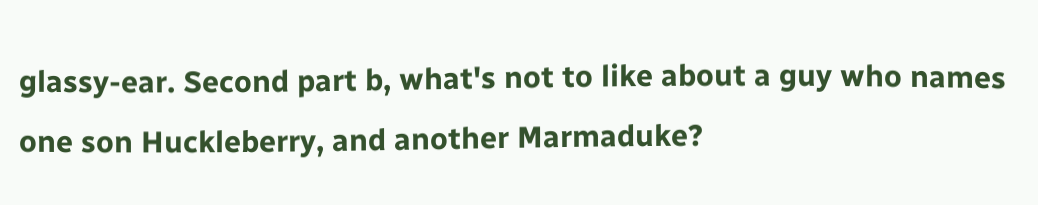glassy-ear. Second part b, what's not to like about a guy who names one son Huckleberry, and another Marmaduke?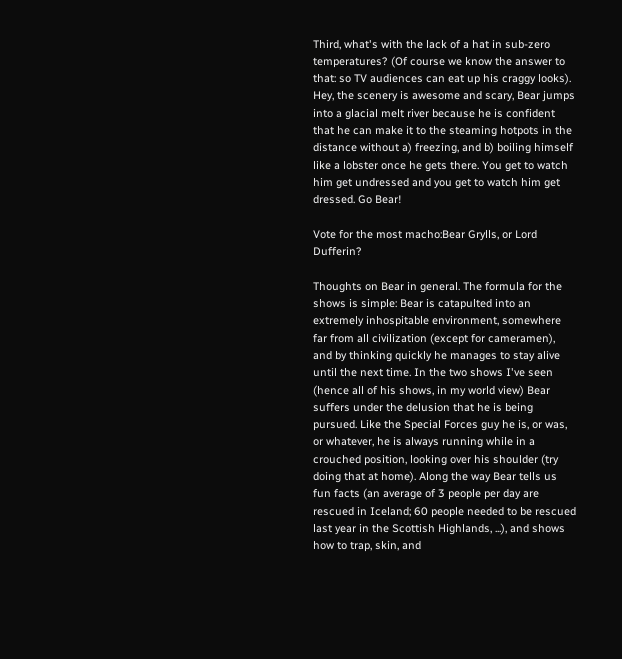Third, what's with the lack of a hat in sub-zero temperatures? (Of course we know the answer to that: so TV audiences can eat up his craggy looks). Hey, the scenery is awesome and scary, Bear jumps into a glacial melt river because he is confident that he can make it to the steaming hotpots in the distance without a) freezing, and b) boiling himself like a lobster once he gets there. You get to watch him get undressed and you get to watch him get dressed. Go Bear!

Vote for the most macho:Bear Grylls, or Lord Dufferin?

Thoughts on Bear in general. The formula for the shows is simple: Bear is catapulted into an extremely inhospitable environment, somewhere far from all civilization (except for cameramen), and by thinking quickly he manages to stay alive until the next time. In the two shows I've seen (hence all of his shows, in my world view) Bear suffers under the delusion that he is being pursued. Like the Special Forces guy he is, or was, or whatever, he is always running while in a crouched position, looking over his shoulder (try doing that at home). Along the way Bear tells us fun facts (an average of 3 people per day are rescued in Iceland; 60 people needed to be rescued last year in the Scottish Highlands, ...), and shows how to trap, skin, and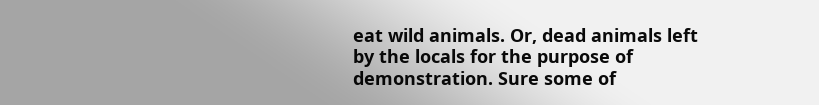eat wild animals. Or, dead animals left by the locals for the purpose of demonstration. Sure some of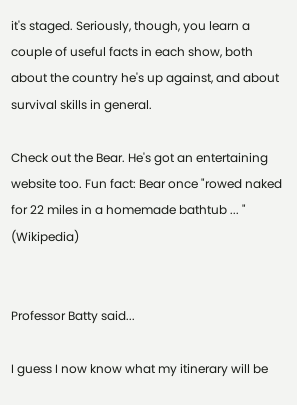it's staged. Seriously, though, you learn a couple of useful facts in each show, both about the country he's up against, and about survival skills in general.

Check out the Bear. He's got an entertaining website too. Fun fact: Bear once "rowed naked for 22 miles in a homemade bathtub ... " (Wikipedia)


Professor Batty said...

I guess I now know what my itinerary will be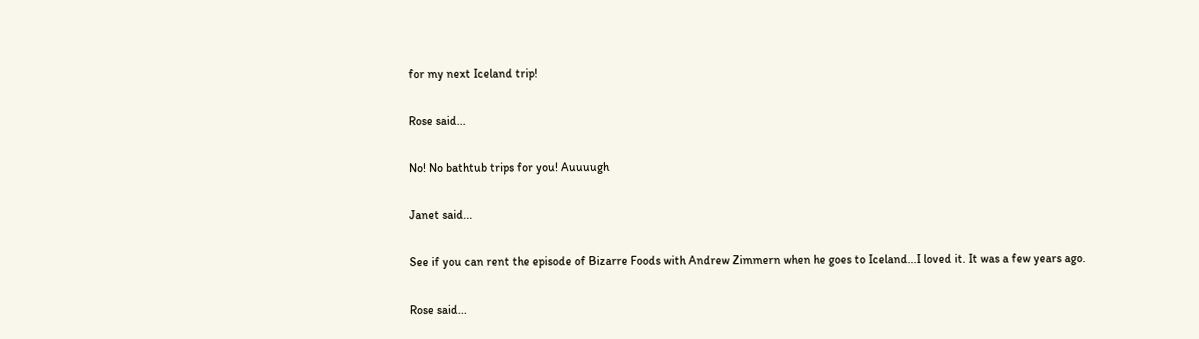for my next Iceland trip!

Rose said...

No! No bathtub trips for you! Auuuugh

Janet said...

See if you can rent the episode of Bizarre Foods with Andrew Zimmern when he goes to Iceland...I loved it. It was a few years ago.

Rose said...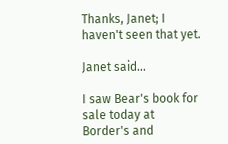Thanks, Janet; I haven't seen that yet.

Janet said...

I saw Bear's book for sale today at Border's and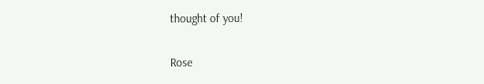thought of you!

Rose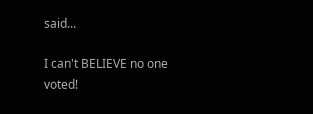said...

I can't BELIEVE no one voted!